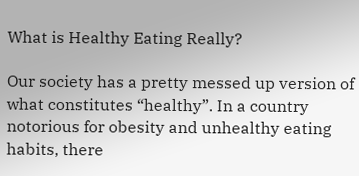What is Healthy Eating Really?

Our society has a pretty messed up version of what constitutes “healthy”. In a country notorious for obesity and unhealthy eating habits, there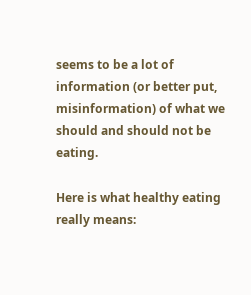seems to be a lot of information (or better put, misinformation) of what we should and should not be eating.

Here is what healthy eating really means: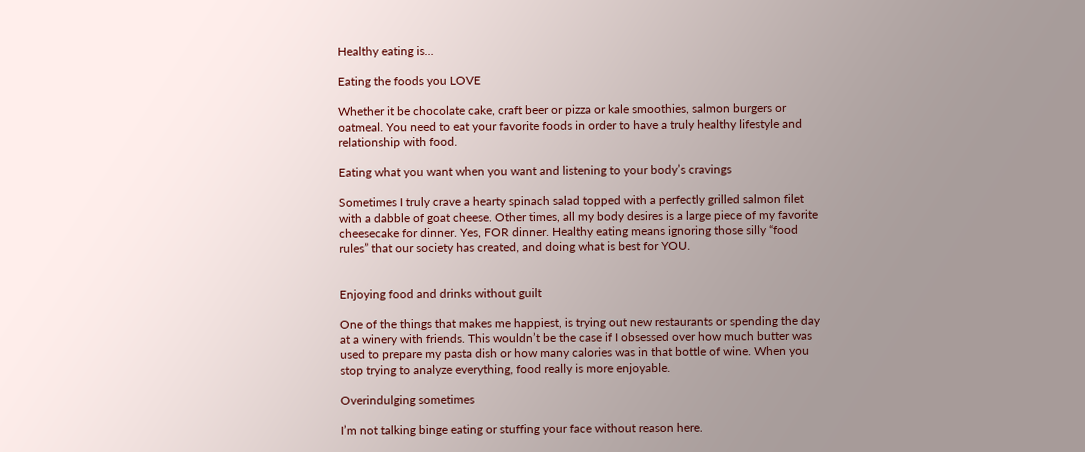Healthy eating is…

Eating the foods you LOVE

Whether it be chocolate cake, craft beer or pizza or kale smoothies, salmon burgers or oatmeal. You need to eat your favorite foods in order to have a truly healthy lifestyle and relationship with food.

Eating what you want when you want and listening to your body’s cravings

Sometimes I truly crave a hearty spinach salad topped with a perfectly grilled salmon filet with a dabble of goat cheese. Other times, all my body desires is a large piece of my favorite cheesecake for dinner. Yes, FOR dinner. Healthy eating means ignoring those silly “food rules” that our society has created, and doing what is best for YOU.


Enjoying food and drinks without guilt

One of the things that makes me happiest, is trying out new restaurants or spending the day at a winery with friends. This wouldn’t be the case if I obsessed over how much butter was used to prepare my pasta dish or how many calories was in that bottle of wine. When you stop trying to analyze everything, food really is more enjoyable.

Overindulging sometimes

I’m not talking binge eating or stuffing your face without reason here.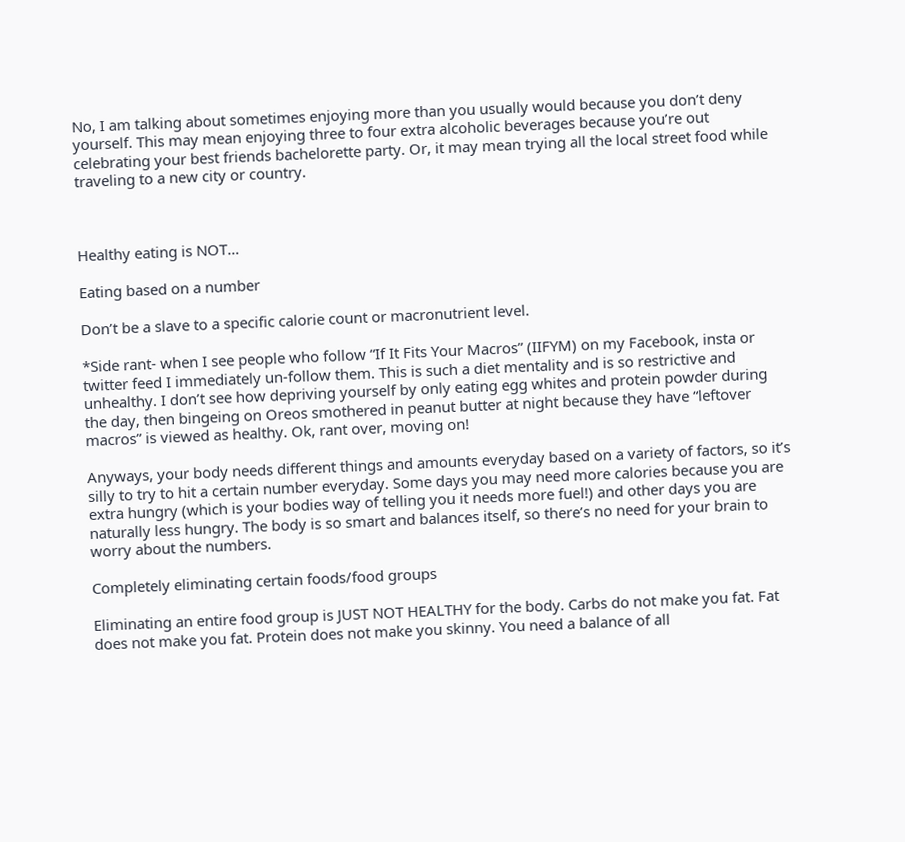No, I am talking about sometimes enjoying more than you usually would because you don’t deny yourself. This may mean enjoying three to four extra alcoholic beverages because you’re out celebrating your best friends bachelorette party. Or, it may mean trying all the local street food while traveling to a new city or country.



Healthy eating is NOT…

Eating based on a number

Don’t be a slave to a specific calorie count or macronutrient level.

*Side rant- when I see people who follow “If It Fits Your Macros” (IIFYM) on my Facebook, insta or twitter feed I immediately un-follow them. This is such a diet mentality and is so restrictive and unhealthy. I don’t see how depriving yourself by only eating egg whites and protein powder during the day, then bingeing on Oreos smothered in peanut butter at night because they have “leftover macros” is viewed as healthy. Ok, rant over, moving on!

Anyways, your body needs different things and amounts everyday based on a variety of factors, so it’s silly to try to hit a certain number everyday. Some days you may need more calories because you are extra hungry (which is your bodies way of telling you it needs more fuel!) and other days you are naturally less hungry. The body is so smart and balances itself, so there’s no need for your brain to worry about the numbers.

Completely eliminating certain foods/food groups

Eliminating an entire food group is JUST NOT HEALTHY for the body. Carbs do not make you fat. Fat does not make you fat. Protein does not make you skinny. You need a balance of all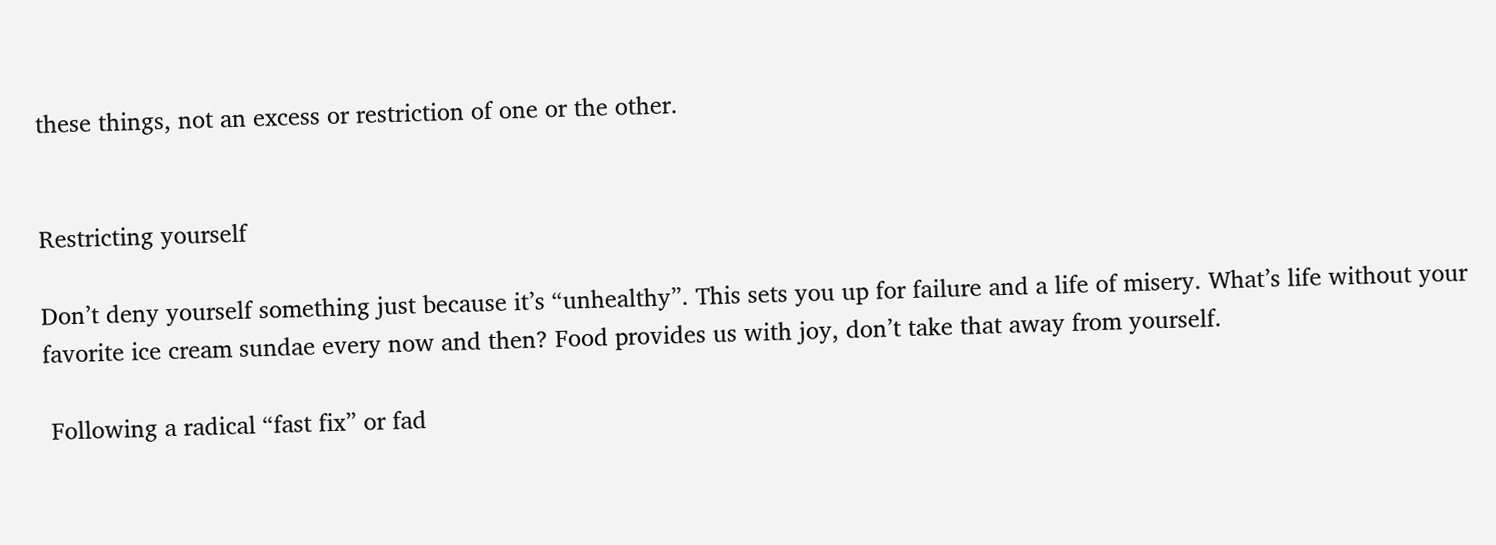these things, not an excess or restriction of one or the other.


Restricting yourself

Don’t deny yourself something just because it’s “unhealthy”. This sets you up for failure and a life of misery. What’s life without your favorite ice cream sundae every now and then? Food provides us with joy, don’t take that away from yourself.

 Following a radical “fast fix” or fad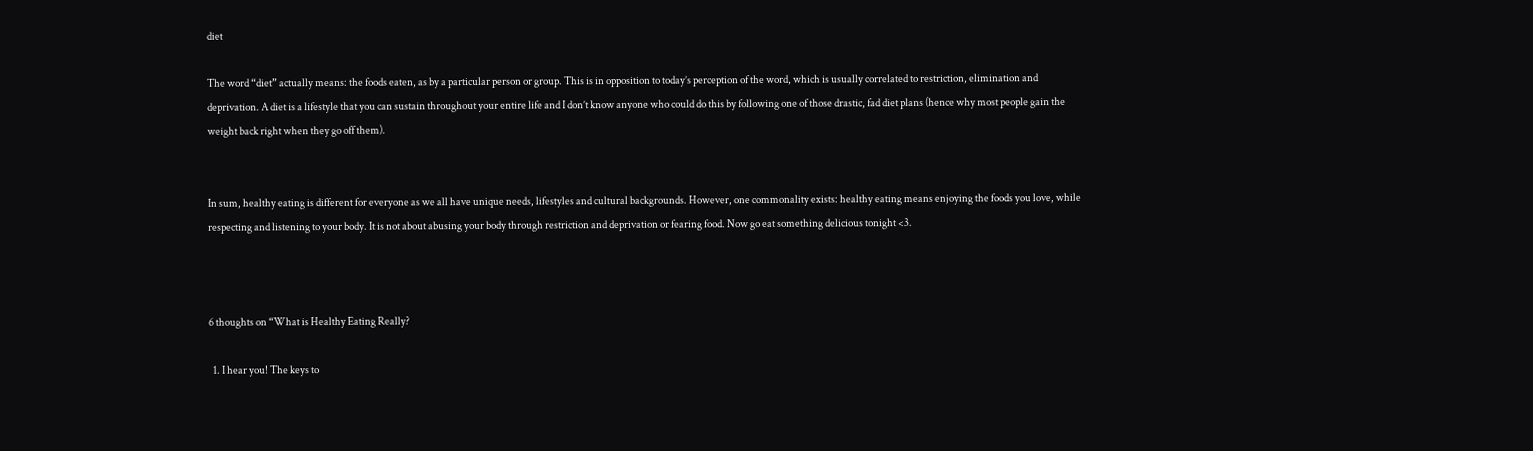diet

The word “diet” actually means: the foods eaten, as by a particular person or group. This is in opposition to today’s perception of the word, which is usually correlated to restriction, elimination and deprivation. A diet is a lifestyle that you can sustain throughout your entire life and I don’t know anyone who could do this by following one of those drastic, fad diet plans (hence why most people gain the weight back right when they go off them).


In sum, healthy eating is different for everyone as we all have unique needs, lifestyles and cultural backgrounds. However, one commonality exists: healthy eating means enjoying the foods you love, while respecting and listening to your body. It is not about abusing your body through restriction and deprivation or fearing food. Now go eat something delicious tonight <3.



6 thoughts on “What is Healthy Eating Really?

  1. I hear you! The keys to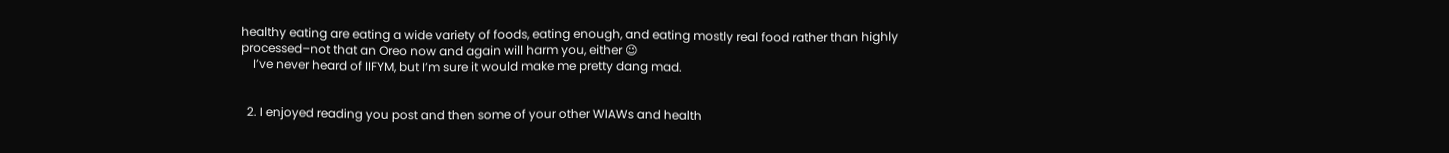healthy eating are eating a wide variety of foods, eating enough, and eating mostly real food rather than highly processed–not that an Oreo now and again will harm you, either 😉
    I’ve never heard of IIFYM, but I’m sure it would make me pretty dang mad.


  2. I enjoyed reading you post and then some of your other WIAWs and health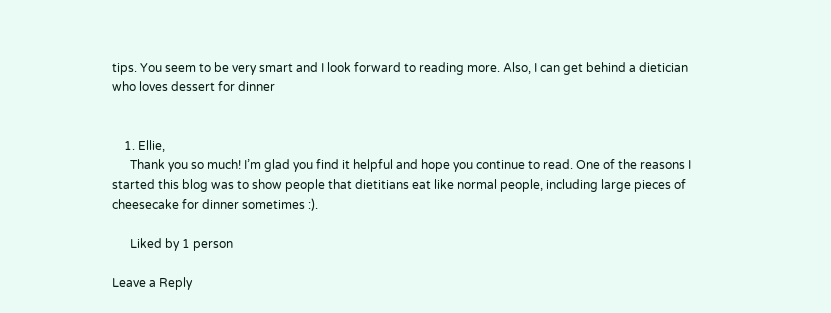tips. You seem to be very smart and I look forward to reading more. Also, I can get behind a dietician who loves dessert for dinner


    1. Ellie,
      Thank you so much! I’m glad you find it helpful and hope you continue to read. One of the reasons I started this blog was to show people that dietitians eat like normal people, including large pieces of cheesecake for dinner sometimes :).

      Liked by 1 person

Leave a Reply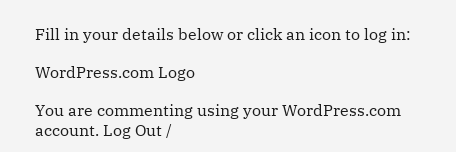Fill in your details below or click an icon to log in:

WordPress.com Logo

You are commenting using your WordPress.com account. Log Out /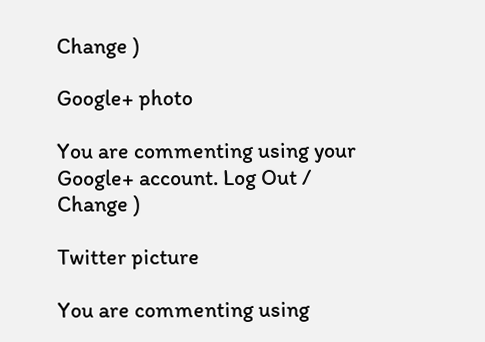Change )

Google+ photo

You are commenting using your Google+ account. Log Out /  Change )

Twitter picture

You are commenting using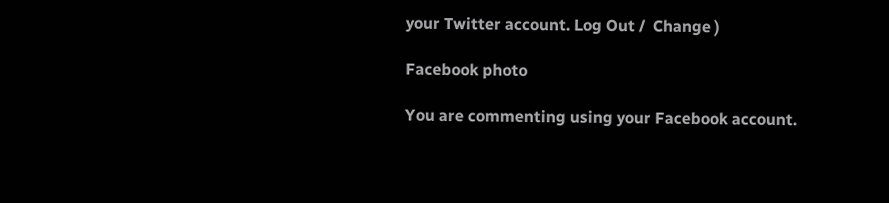your Twitter account. Log Out /  Change )

Facebook photo

You are commenting using your Facebook account.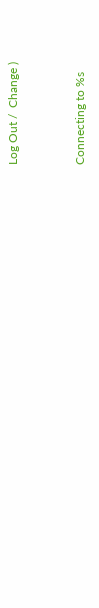Log Out /  Change )


Connecting to %s